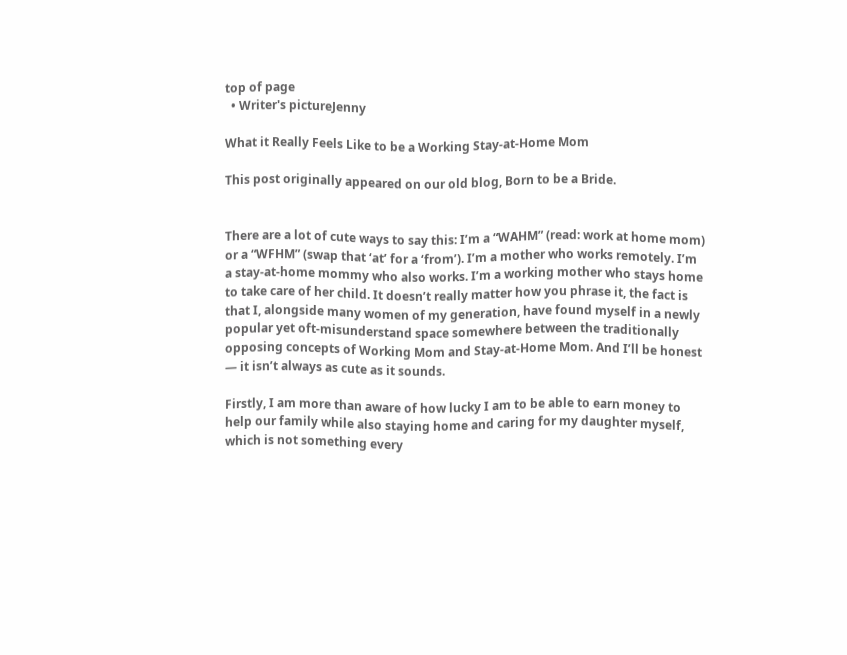top of page
  • Writer's pictureJenny

What it Really Feels Like to be a Working Stay-at-Home Mom

This post originally appeared on our old blog, Born to be a Bride.


There are a lot of cute ways to say this: I’m a “WAHM” (read: work at home mom) or a “WFHM” (swap that ‘at’ for a ‘from’). I’m a mother who works remotely. I’m a stay-at-home mommy who also works. I’m a working mother who stays home to take care of her child. It doesn’t really matter how you phrase it, the fact is that I, alongside many women of my generation, have found myself in a newly popular yet oft-misunderstand space somewhere between the traditionally opposing concepts of Working Mom and Stay-at-Home Mom. And I’ll be honest — it isn’t always as cute as it sounds.

Firstly, I am more than aware of how lucky I am to be able to earn money to help our family while also staying home and caring for my daughter myself, which is not something every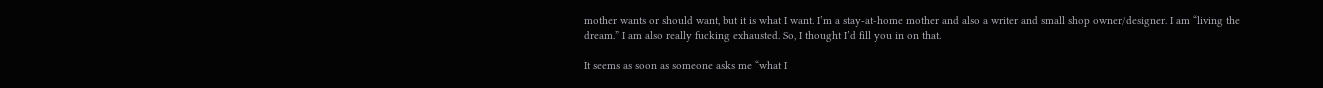mother wants or should want, but it is what I want. I’m a stay-at-home mother and also a writer and small shop owner/designer. I am “living the dream.” I am also really fucking exhausted. So, I thought I’d fill you in on that.

It seems as soon as someone asks me “what I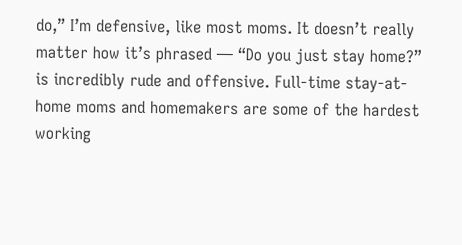do,” I’m defensive, like most moms. It doesn’t really matter how it’s phrased — “Do you just stay home?” is incredibly rude and offensive. Full-time stay-at-home moms and homemakers are some of the hardest working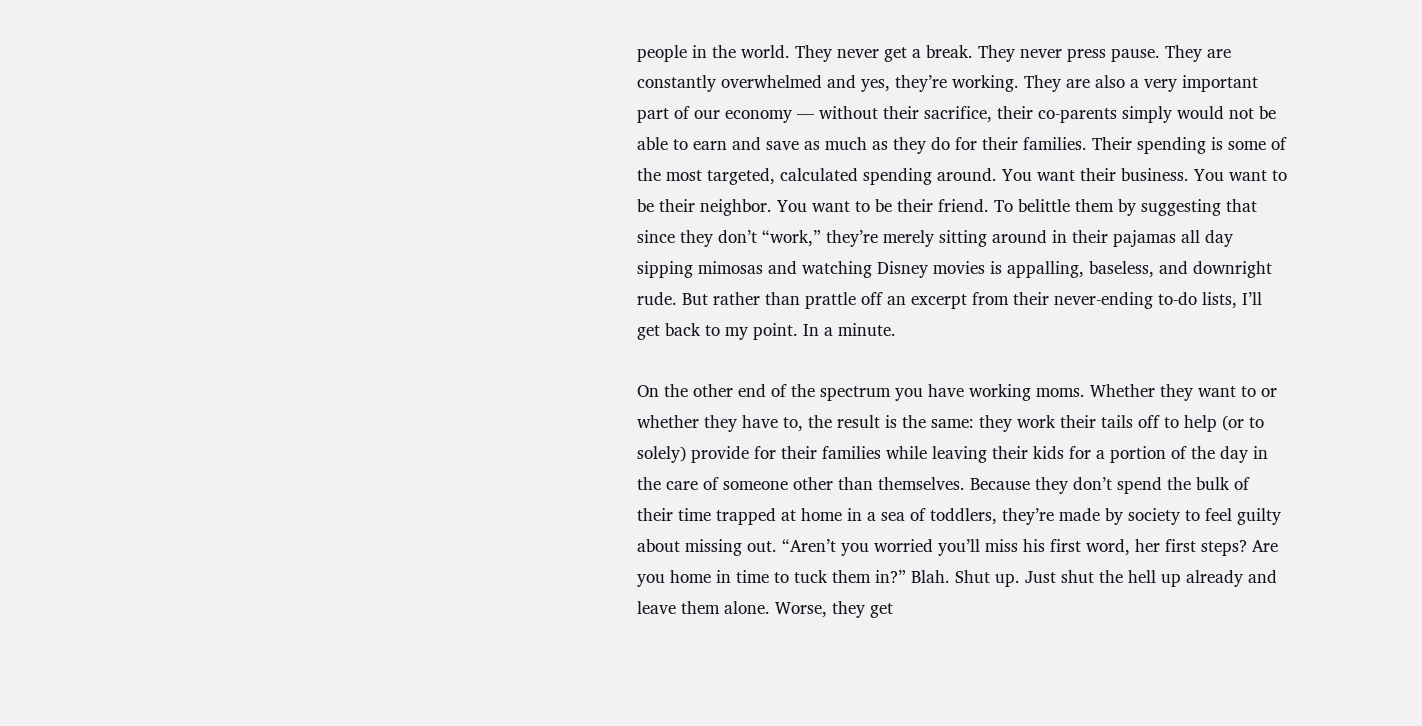people in the world. They never get a break. They never press pause. They are constantly overwhelmed and yes, they’re working. They are also a very important part of our economy — without their sacrifice, their co-parents simply would not be able to earn and save as much as they do for their families. Their spending is some of the most targeted, calculated spending around. You want their business. You want to be their neighbor. You want to be their friend. To belittle them by suggesting that since they don’t “work,” they’re merely sitting around in their pajamas all day sipping mimosas and watching Disney movies is appalling, baseless, and downright rude. But rather than prattle off an excerpt from their never-ending to-do lists, I’ll get back to my point. In a minute.

On the other end of the spectrum you have working moms. Whether they want to or whether they have to, the result is the same: they work their tails off to help (or to solely) provide for their families while leaving their kids for a portion of the day in the care of someone other than themselves. Because they don’t spend the bulk of their time trapped at home in a sea of toddlers, they’re made by society to feel guilty about missing out. “Aren’t you worried you’ll miss his first word, her first steps? Are you home in time to tuck them in?” Blah. Shut up. Just shut the hell up already and leave them alone. Worse, they get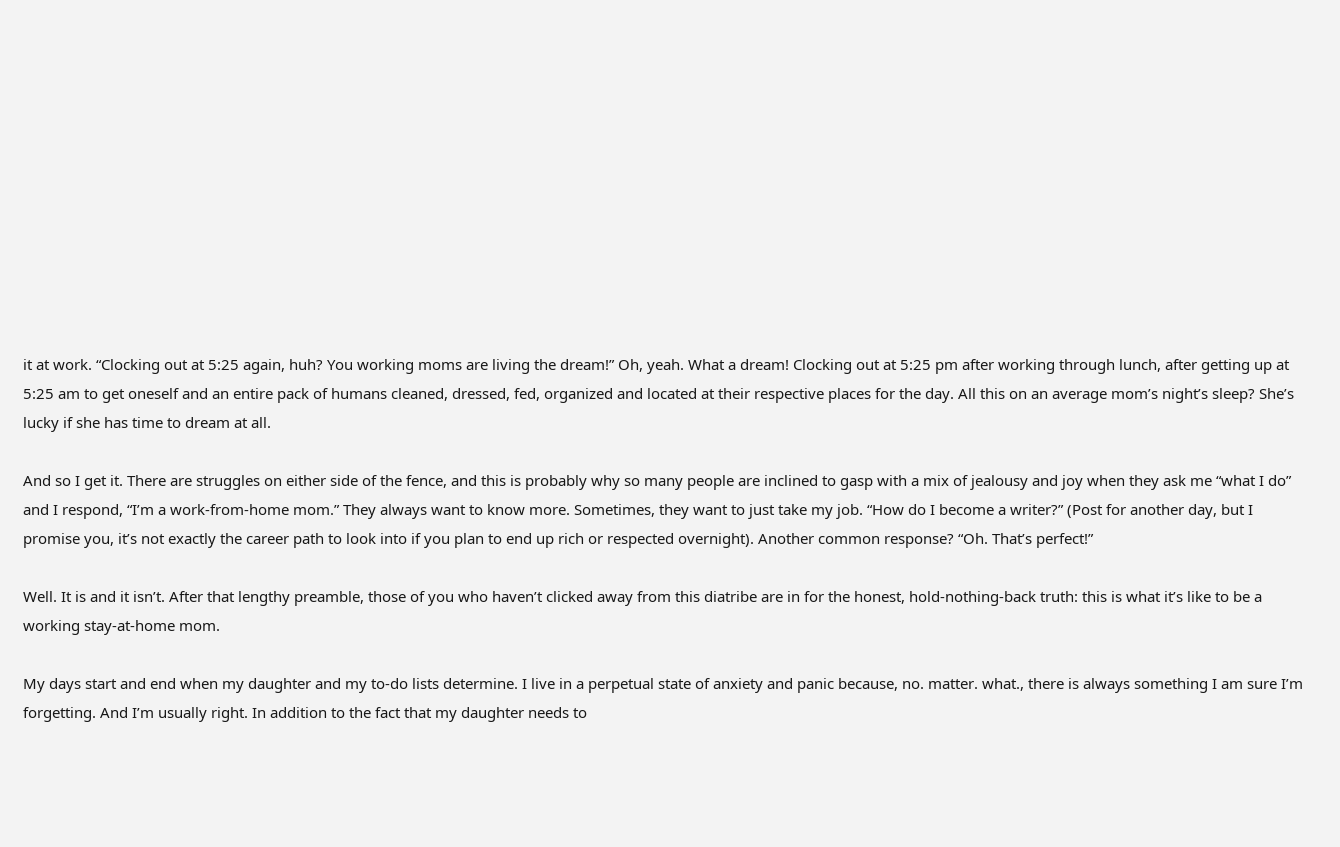it at work. “Clocking out at 5:25 again, huh? You working moms are living the dream!” Oh, yeah. What a dream! Clocking out at 5:25 pm after working through lunch, after getting up at 5:25 am to get oneself and an entire pack of humans cleaned, dressed, fed, organized and located at their respective places for the day. All this on an average mom’s night’s sleep? She’s lucky if she has time to dream at all.

And so I get it. There are struggles on either side of the fence, and this is probably why so many people are inclined to gasp with a mix of jealousy and joy when they ask me “what I do” and I respond, “I’m a work-from-home mom.” They always want to know more. Sometimes, they want to just take my job. “How do I become a writer?” (Post for another day, but I promise you, it’s not exactly the career path to look into if you plan to end up rich or respected overnight). Another common response? “Oh. That’s perfect!”

Well. It is and it isn’t. After that lengthy preamble, those of you who haven’t clicked away from this diatribe are in for the honest, hold-nothing-back truth: this is what it’s like to be a working stay-at-home mom.

My days start and end when my daughter and my to-do lists determine. I live in a perpetual state of anxiety and panic because, no. matter. what., there is always something I am sure I’m forgetting. And I’m usually right. In addition to the fact that my daughter needs to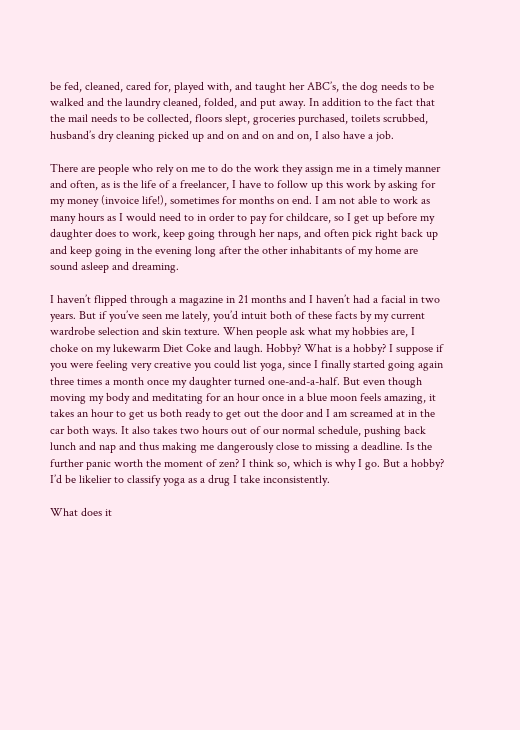be fed, cleaned, cared for, played with, and taught her ABC’s, the dog needs to be walked and the laundry cleaned, folded, and put away. In addition to the fact that the mail needs to be collected, floors slept, groceries purchased, toilets scrubbed, husband’s dry cleaning picked up and on and on and on, I also have a job.

There are people who rely on me to do the work they assign me in a timely manner and often, as is the life of a freelancer, I have to follow up this work by asking for my money (invoice life!), sometimes for months on end. I am not able to work as many hours as I would need to in order to pay for childcare, so I get up before my daughter does to work, keep going through her naps, and often pick right back up and keep going in the evening long after the other inhabitants of my home are sound asleep and dreaming.

I haven’t flipped through a magazine in 21 months and I haven’t had a facial in two years. But if you’ve seen me lately, you’d intuit both of these facts by my current wardrobe selection and skin texture. When people ask what my hobbies are, I choke on my lukewarm Diet Coke and laugh. Hobby? What is a hobby? I suppose if you were feeling very creative you could list yoga, since I finally started going again three times a month once my daughter turned one-and-a-half. But even though moving my body and meditating for an hour once in a blue moon feels amazing, it takes an hour to get us both ready to get out the door and I am screamed at in the car both ways. It also takes two hours out of our normal schedule, pushing back lunch and nap and thus making me dangerously close to missing a deadline. Is the further panic worth the moment of zen? I think so, which is why I go. But a hobby? I’d be likelier to classify yoga as a drug I take inconsistently.

What does it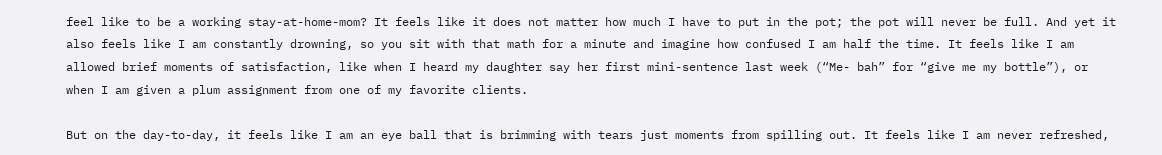feel like to be a working stay-at-home-mom? It feels like it does not matter how much I have to put in the pot; the pot will never be full. And yet it also feels like I am constantly drowning, so you sit with that math for a minute and imagine how confused I am half the time. It feels like I am allowed brief moments of satisfaction, like when I heard my daughter say her first mini-sentence last week (“Me- bah” for “give me my bottle”), or when I am given a plum assignment from one of my favorite clients.

But on the day-to-day, it feels like I am an eye ball that is brimming with tears just moments from spilling out. It feels like I am never refreshed,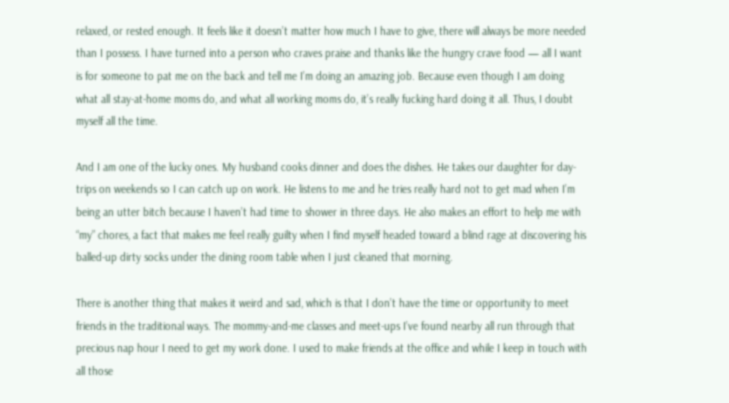relaxed, or rested enough. It feels like it doesn’t matter how much I have to give, there will always be more needed than I possess. I have turned into a person who craves praise and thanks like the hungry crave food — all I want is for someone to pat me on the back and tell me I’m doing an amazing job. Because even though I am doing what all stay-at-home moms do, and what all working moms do, it’s really fucking hard doing it all. Thus, I doubt myself all the time.

And I am one of the lucky ones. My husband cooks dinner and does the dishes. He takes our daughter for day-trips on weekends so I can catch up on work. He listens to me and he tries really hard not to get mad when I’m being an utter bitch because I haven’t had time to shower in three days. He also makes an effort to help me with “my” chores, a fact that makes me feel really guilty when I find myself headed toward a blind rage at discovering his balled-up dirty socks under the dining room table when I just cleaned that morning.

There is another thing that makes it weird and sad, which is that I don’t have the time or opportunity to meet friends in the traditional ways. The mommy-and-me classes and meet-ups I’ve found nearby all run through that precious nap hour I need to get my work done. I used to make friends at the office and while I keep in touch with all those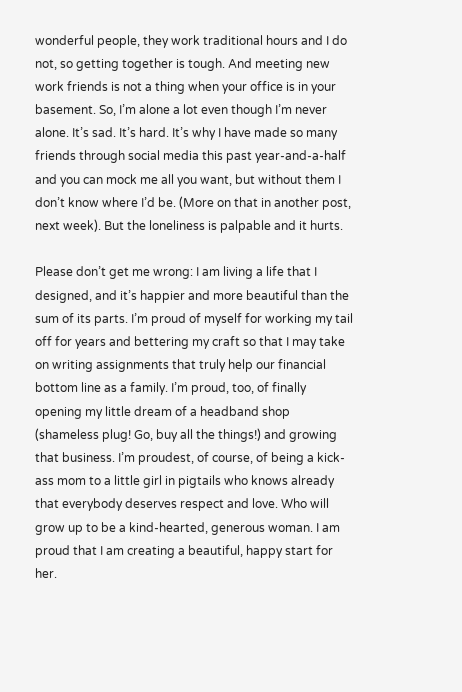wonderful people, they work traditional hours and I do not, so getting together is tough. And meeting new work friends is not a thing when your office is in your basement. So, I’m alone a lot even though I’m never alone. It’s sad. It’s hard. It’s why I have made so many friends through social media this past year-and-a-half and you can mock me all you want, but without them I don’t know where I’d be. (More on that in another post, next week). But the loneliness is palpable and it hurts.

Please don’t get me wrong: I am living a life that I designed, and it’s happier and more beautiful than the sum of its parts. I’m proud of myself for working my tail off for years and bettering my craft so that I may take on writing assignments that truly help our financial bottom line as a family. I’m proud, too, of finally opening my little dream of a headband shop (shameless plug! Go, buy all the things!) and growing that business. I’m proudest, of course, of being a kick-ass mom to a little girl in pigtails who knows already that everybody deserves respect and love. Who will grow up to be a kind-hearted, generous woman. I am proud that I am creating a beautiful, happy start for her.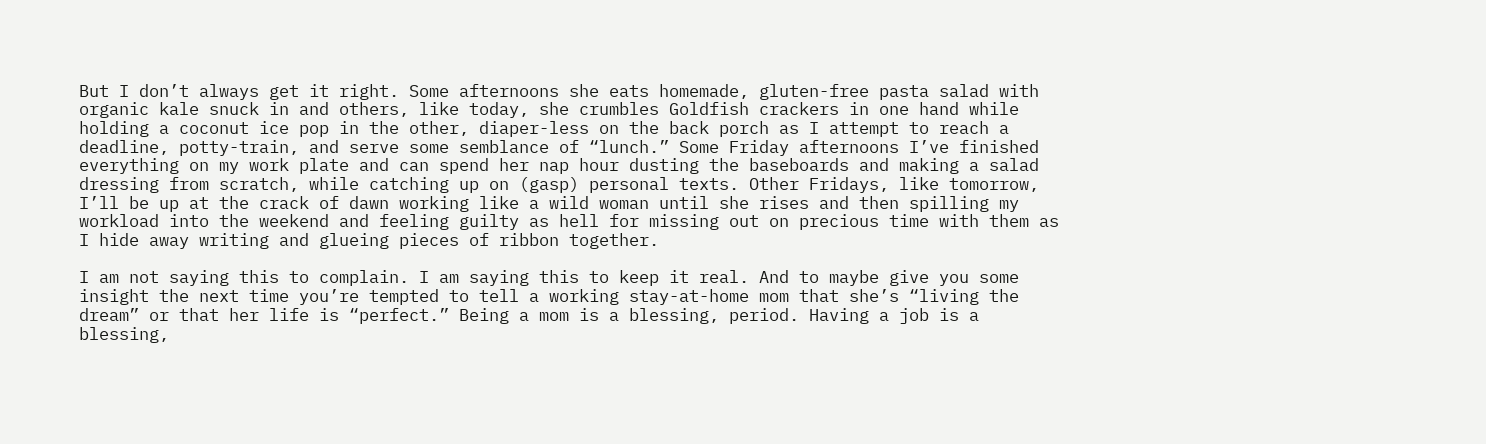But I don’t always get it right. Some afternoons she eats homemade, gluten-free pasta salad with organic kale snuck in and others, like today, she crumbles Goldfish crackers in one hand while holding a coconut ice pop in the other, diaper-less on the back porch as I attempt to reach a deadline, potty-train, and serve some semblance of “lunch.” Some Friday afternoons I’ve finished everything on my work plate and can spend her nap hour dusting the baseboards and making a salad dressing from scratch, while catching up on (gasp) personal texts. Other Fridays, like tomorrow, I’ll be up at the crack of dawn working like a wild woman until she rises and then spilling my workload into the weekend and feeling guilty as hell for missing out on precious time with them as I hide away writing and glueing pieces of ribbon together.

I am not saying this to complain. I am saying this to keep it real. And to maybe give you some insight the next time you’re tempted to tell a working stay-at-home mom that she’s “living the dream” or that her life is “perfect.” Being a mom is a blessing, period. Having a job is a blessing,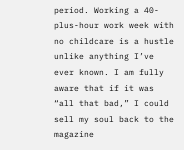period. Working a 40-plus-hour work week with no childcare is a hustle unlike anything I’ve ever known. I am fully aware that if it was “all that bad,” I could sell my soul back to the magazine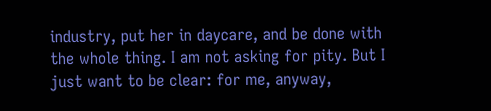industry, put her in daycare, and be done with the whole thing. I am not asking for pity. But I just want to be clear: for me, anyway,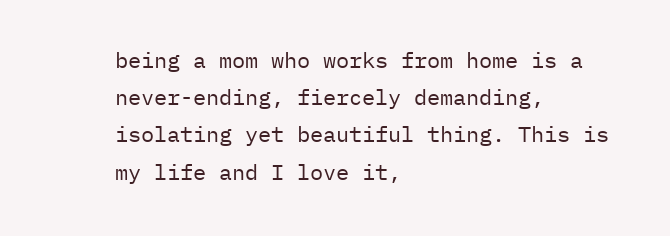being a mom who works from home is a never-ending, fiercely demanding, isolating yet beautiful thing. This is my life and I love it,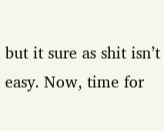but it sure as shit isn’t easy. Now, time for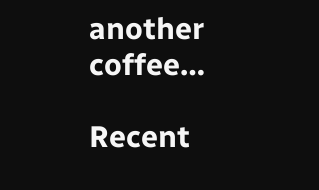another coffee…

Recent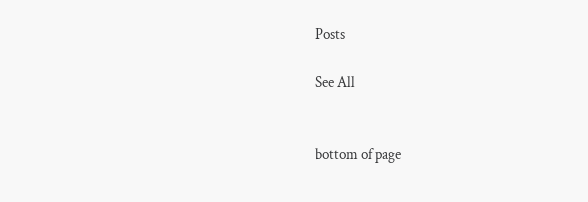Posts

See All


bottom of page